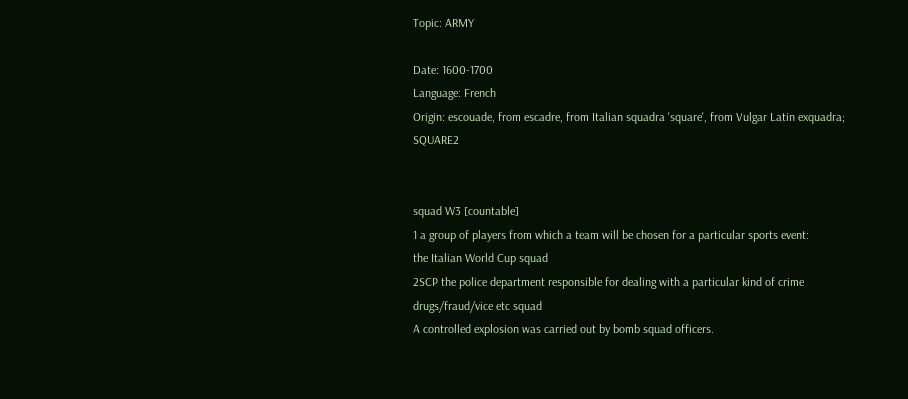Topic: ARMY

Date: 1600-1700
Language: French
Origin: escouade, from escadre, from Italian squadra 'square', from Vulgar Latin exquadra; SQUARE2


squad W3 [countable]
1 a group of players from which a team will be chosen for a particular sports event:
the Italian World Cup squad
2SCP the police department responsible for dealing with a particular kind of crime
drugs/fraud/vice etc squad
A controlled explosion was carried out by bomb squad officers.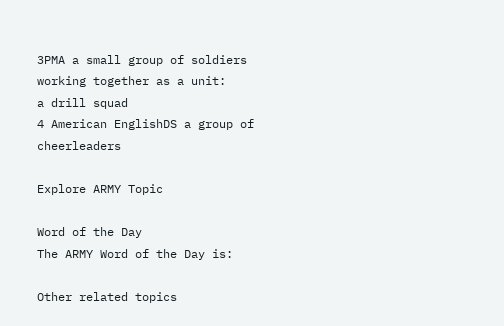3PMA a small group of soldiers working together as a unit:
a drill squad
4 American EnglishDS a group of cheerleaders

Explore ARMY Topic

Word of the Day
The ARMY Word of the Day is:

Other related topics